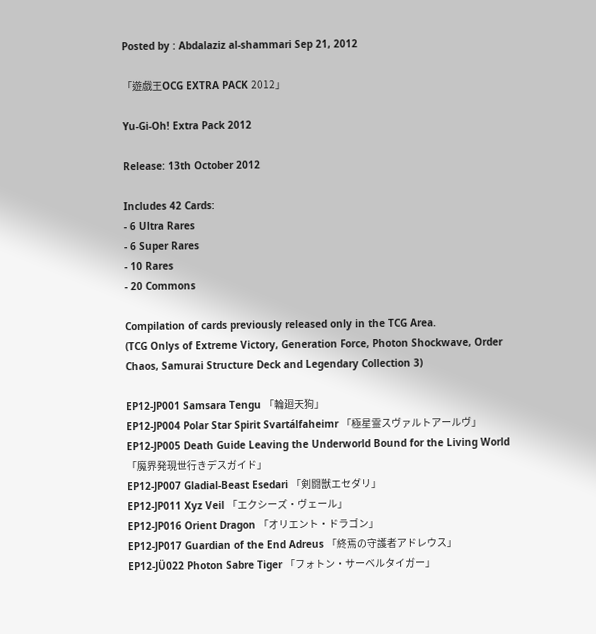Posted by : Abdalaziz al-shammari Sep 21, 2012

「遊戯王OCG EXTRA PACK 2012」

Yu-Gi-Oh! Extra Pack 2012

Release: 13th October 2012

Includes 42 Cards:
- 6 Ultra Rares
- 6 Super Rares
- 10 Rares
- 20 Commons

Compilation of cards previously released only in the TCG Area.
(TCG Onlys of Extreme Victory, Generation Force, Photon Shockwave, Order Chaos, Samurai Structure Deck and Legendary Collection 3)

EP12-JP001 Samsara Tengu 「輪廻天狗」
EP12-JP004 Polar Star Spirit Svartálfaheimr 「極星霊スヴァルトアールヴ」
EP12-JP005 Death Guide Leaving the Underworld Bound for the Living World 「魔界発現世行きデスガイド」
EP12-JP007 Gladial-Beast Esedari 「剣闘獣エセダリ」
EP12-JP011 Xyz Veil 「エクシーズ・ヴェール」
EP12-JP016 Orient Dragon 「オリエント・ドラゴン」
EP12-JP017 Guardian of the End Adreus 「終焉の守護者アドレウス」
EP12-JÜ022 Photon Sabre Tiger 「フォトン・サーベルタイガー」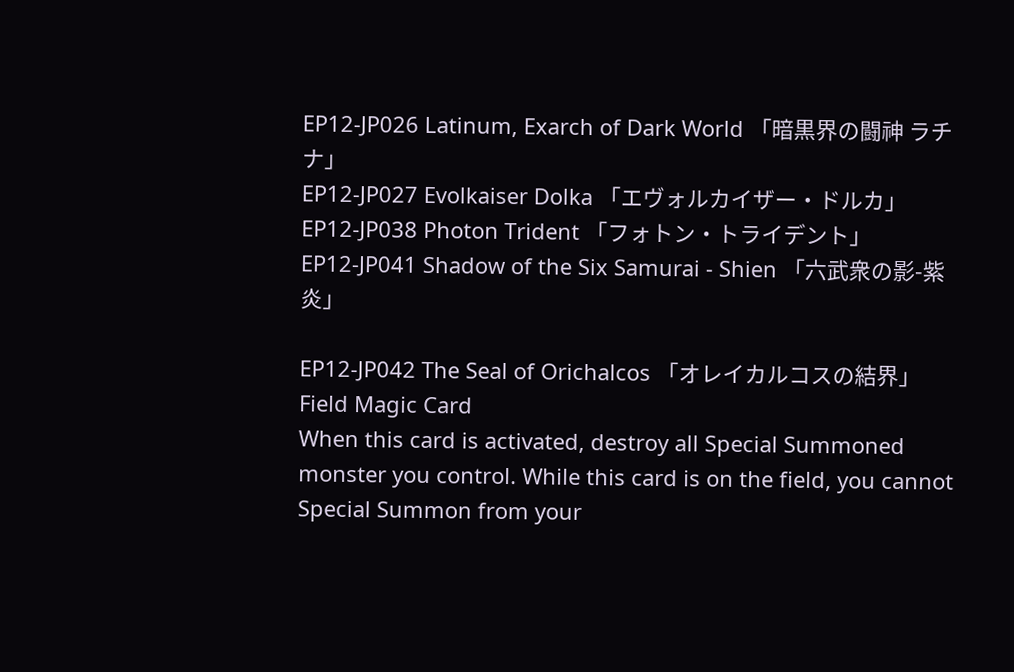EP12-JP026 Latinum, Exarch of Dark World 「暗黒界の闘神 ラチナ」
EP12-JP027 Evolkaiser Dolka 「エヴォルカイザー・ドルカ」
EP12-JP038 Photon Trident 「フォトン・トライデント」
EP12-JP041 Shadow of the Six Samurai - Shien 「六武衆の影-紫炎」

EP12-JP042 The Seal of Orichalcos 「オレイカルコスの結界」
Field Magic Card
When this card is activated, destroy all Special Summoned monster you control. While this card is on the field, you cannot Special Summon from your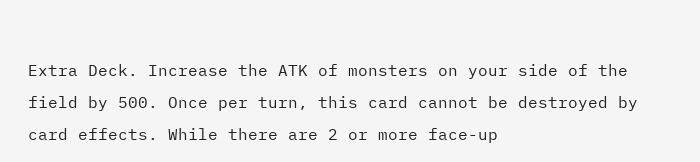Extra Deck. Increase the ATK of monsters on your side of the field by 500. Once per turn, this card cannot be destroyed by card effects. While there are 2 or more face-up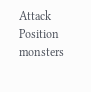Attack Position monsters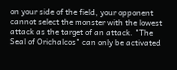on your side of the field, your opponent cannot select the monster with the lowest attack as the target of an attack. "The Seal of Orichalcos" can only be activated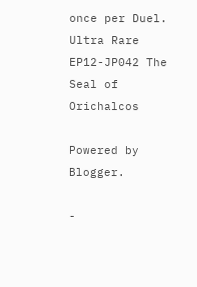once per Duel.
Ultra Rare
EP12-JP042 The Seal of Orichalcos

Powered by Blogger.

-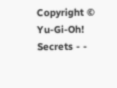Copyright © Yu-Gi-Oh! Secrets - -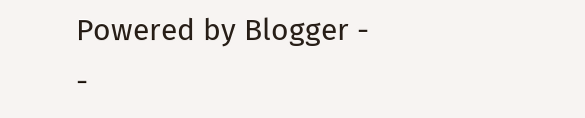Powered by Blogger - -